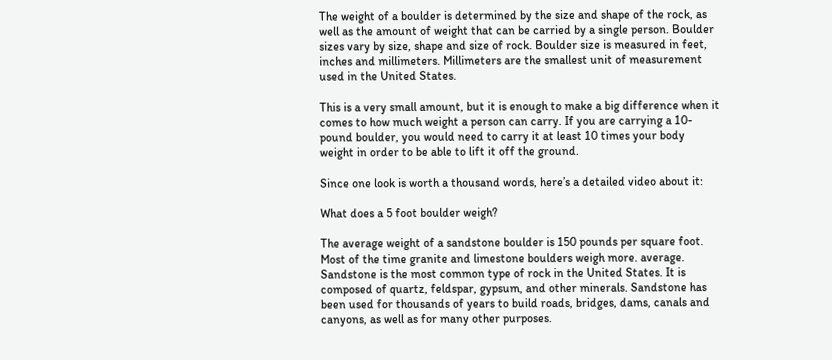The weight of a boulder is determined by the size and shape of the rock, as well as the amount of weight that can be carried by a single person. Boulder sizes vary by size, shape and size of rock. Boulder size is measured in feet, inches and millimeters. Millimeters are the smallest unit of measurement used in the United States.

This is a very small amount, but it is enough to make a big difference when it comes to how much weight a person can carry. If you are carrying a 10-pound boulder, you would need to carry it at least 10 times your body weight in order to be able to lift it off the ground.

Since one look is worth a thousand words, here’s a detailed video about it:

What does a 5 foot boulder weigh?

The average weight of a sandstone boulder is 150 pounds per square foot. Most of the time granite and limestone boulders weigh more. average. Sandstone is the most common type of rock in the United States. It is composed of quartz, feldspar, gypsum, and other minerals. Sandstone has been used for thousands of years to build roads, bridges, dams, canals and canyons, as well as for many other purposes.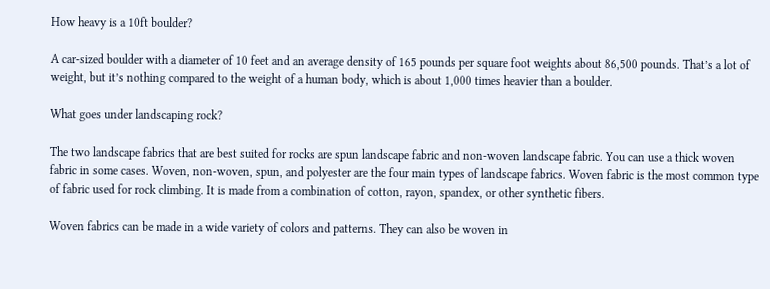How heavy is a 10ft boulder?

A car-sized boulder with a diameter of 10 feet and an average density of 165 pounds per square foot weights about 86,500 pounds. That’s a lot of weight, but it’s nothing compared to the weight of a human body, which is about 1,000 times heavier than a boulder.

What goes under landscaping rock?

The two landscape fabrics that are best suited for rocks are spun landscape fabric and non-woven landscape fabric. You can use a thick woven fabric in some cases. Woven, non-woven, spun, and polyester are the four main types of landscape fabrics. Woven fabric is the most common type of fabric used for rock climbing. It is made from a combination of cotton, rayon, spandex, or other synthetic fibers.

Woven fabrics can be made in a wide variety of colors and patterns. They can also be woven in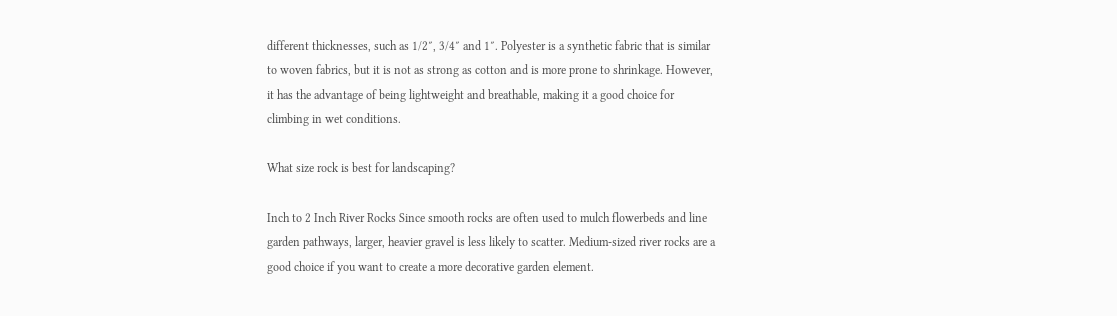different thicknesses, such as 1/2″, 3/4″ and 1″. Polyester is a synthetic fabric that is similar to woven fabrics, but it is not as strong as cotton and is more prone to shrinkage. However, it has the advantage of being lightweight and breathable, making it a good choice for climbing in wet conditions.

What size rock is best for landscaping?

Inch to 2 Inch River Rocks Since smooth rocks are often used to mulch flowerbeds and line garden pathways, larger, heavier gravel is less likely to scatter. Medium-sized river rocks are a good choice if you want to create a more decorative garden element.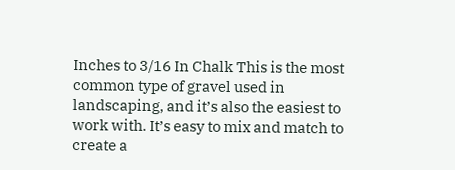Inches to 3/16 In Chalk This is the most common type of gravel used in landscaping, and it’s also the easiest to work with. It’s easy to mix and match to create a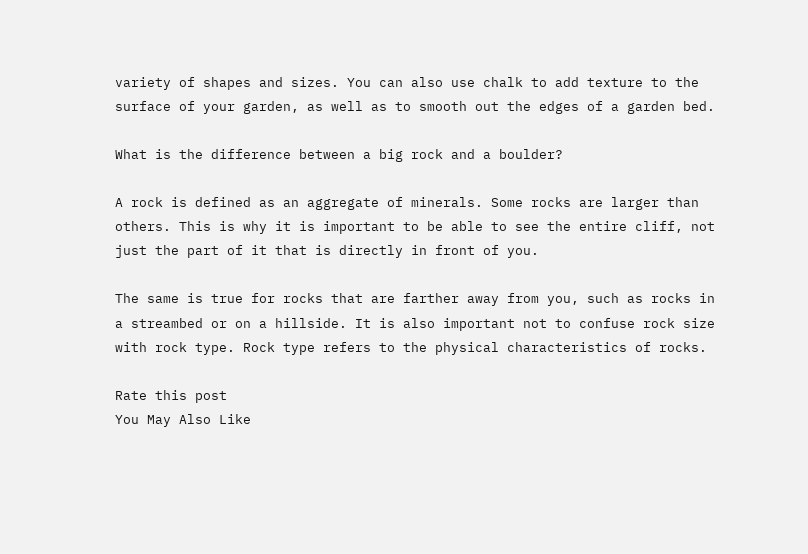variety of shapes and sizes. You can also use chalk to add texture to the surface of your garden, as well as to smooth out the edges of a garden bed.

What is the difference between a big rock and a boulder?

A rock is defined as an aggregate of minerals. Some rocks are larger than others. This is why it is important to be able to see the entire cliff, not just the part of it that is directly in front of you.

The same is true for rocks that are farther away from you, such as rocks in a streambed or on a hillside. It is also important not to confuse rock size with rock type. Rock type refers to the physical characteristics of rocks.

Rate this post
You May Also Like